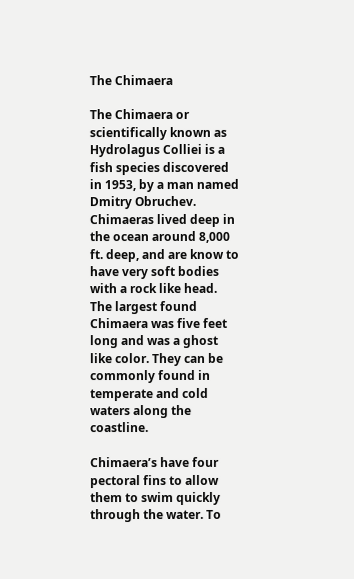The Chimaera

The Chimaera or scientifically known as Hydrolagus Colliei is a fish species discovered in 1953, by a man named Dmitry Obruchev. Chimaeras lived deep in the ocean around 8,000 ft. deep, and are know to have very soft bodies with a rock like head. The largest found Chimaera was five feet long and was a ghost like color. They can be commonly found in temperate and cold waters along the coastline.

Chimaera’s have four pectoral fins to allow them to swim quickly through the water. To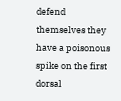defend themselves they have a poisonous spike on the first dorsal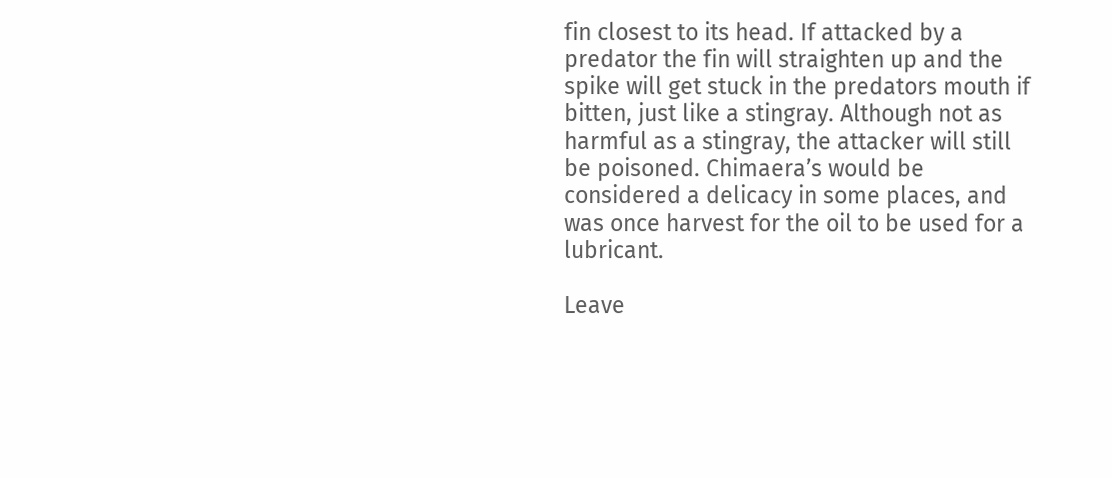fin closest to its head. If attacked by a predator the fin will straighten up and the spike will get stuck in the predators mouth if bitten, just like a stingray. Although not as harmful as a stingray, the attacker will still be poisoned. Chimaera’s would be considered a delicacy in some places, and was once harvest for the oil to be used for a lubricant.

Leave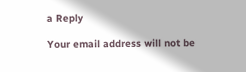a Reply

Your email address will not be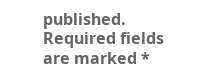published. Required fields are marked *